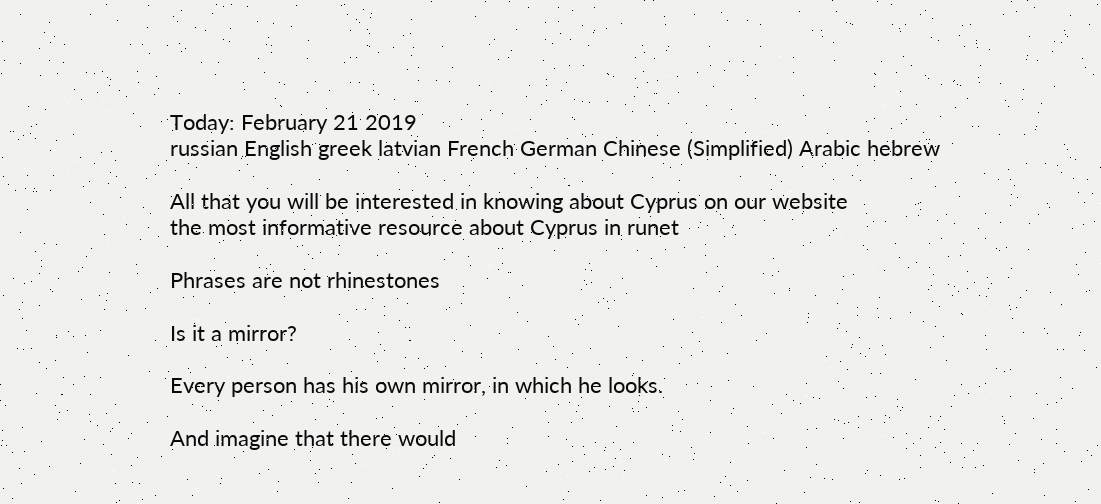Today: February 21 2019
russian English greek latvian French German Chinese (Simplified) Arabic hebrew

All that you will be interested in knowing about Cyprus on our website
the most informative resource about Cyprus in runet

Phrases are not rhinestones

Is it a mirror?

Every person has his own mirror, in which he looks.

And imagine that there would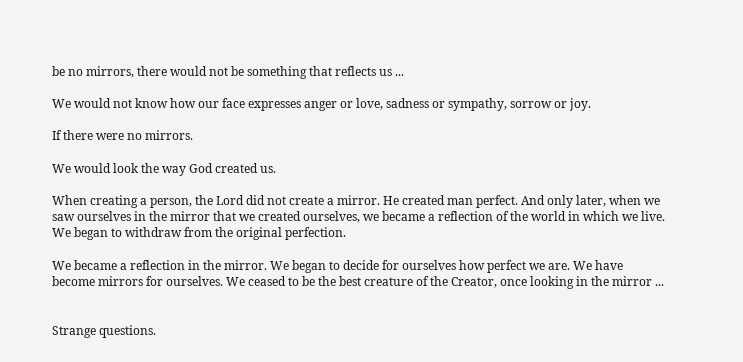be no mirrors, there would not be something that reflects us ...

We would not know how our face expresses anger or love, sadness or sympathy, sorrow or joy.

If there were no mirrors.

We would look the way God created us.

When creating a person, the Lord did not create a mirror. He created man perfect. And only later, when we saw ourselves in the mirror that we created ourselves, we became a reflection of the world in which we live. We began to withdraw from the original perfection.

We became a reflection in the mirror. We began to decide for ourselves how perfect we are. We have become mirrors for ourselves. We ceased to be the best creature of the Creator, once looking in the mirror ...


Strange questions.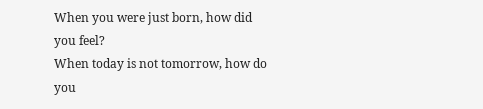When you were just born, how did you feel?
When today is not tomorrow, how do you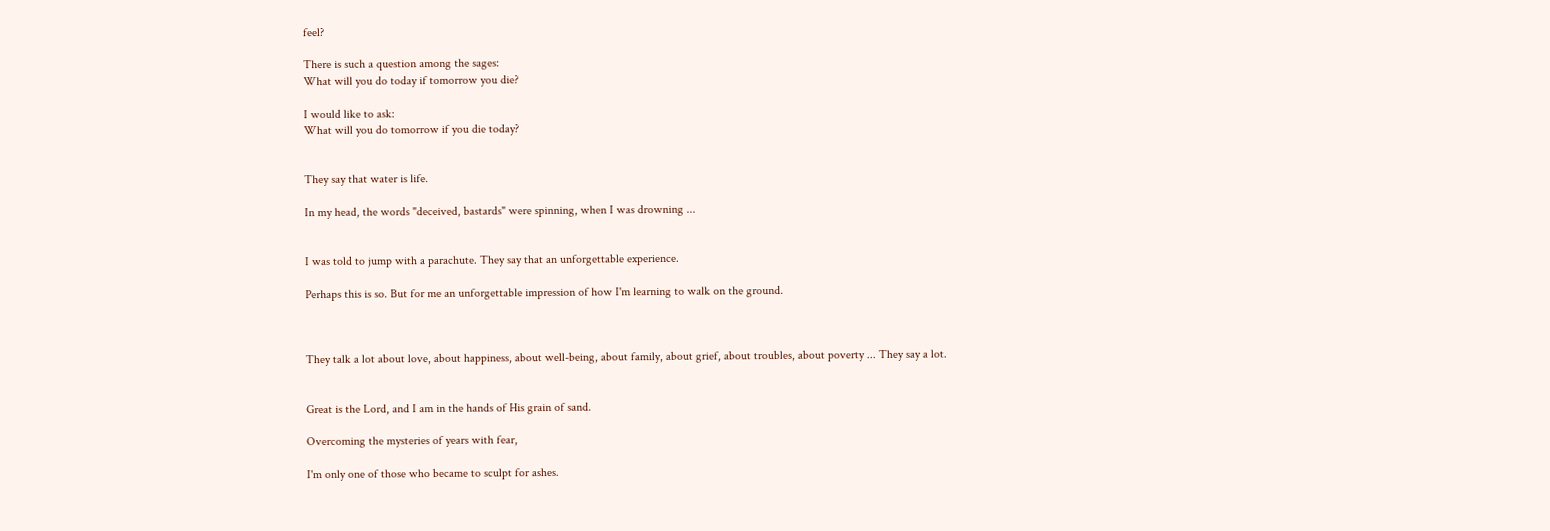feel?

There is such a question among the sages:
What will you do today if tomorrow you die?

I would like to ask:
What will you do tomorrow if you die today?


They say that water is life.

In my head, the words "deceived, bastards" were spinning, when I was drowning ...


I was told to jump with a parachute. They say that an unforgettable experience.

Perhaps this is so. But for me an unforgettable impression of how I'm learning to walk on the ground.



They talk a lot about love, about happiness, about well-being, about family, about grief, about troubles, about poverty ... They say a lot.


Great is the Lord, and I am in the hands of His grain of sand.

Overcoming the mysteries of years with fear,

I'm only one of those who became to sculpt for ashes.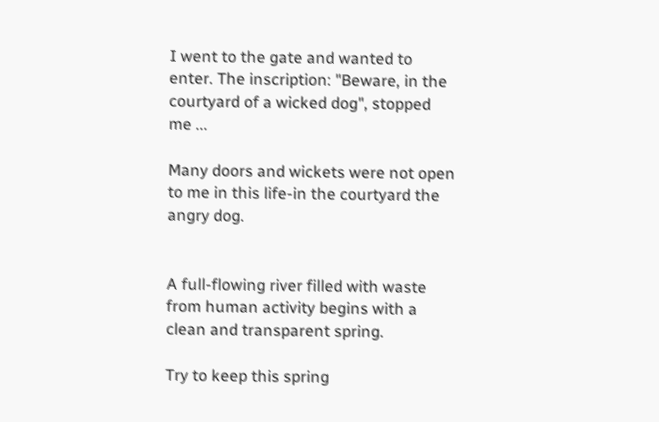I went to the gate and wanted to enter. The inscription: "Beware, in the courtyard of a wicked dog", stopped me ...

Many doors and wickets were not open to me in this life-in the courtyard the angry dog.


A full-flowing river filled with waste from human activity begins with a clean and transparent spring.

Try to keep this spring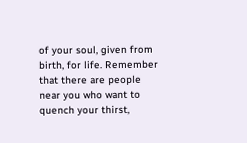of your soul, given from birth, for life. Remember that there are people near you who want to quench your thirst,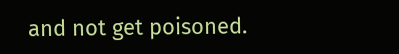and not get poisoned.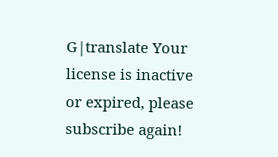G|translate Your license is inactive or expired, please subscribe again!